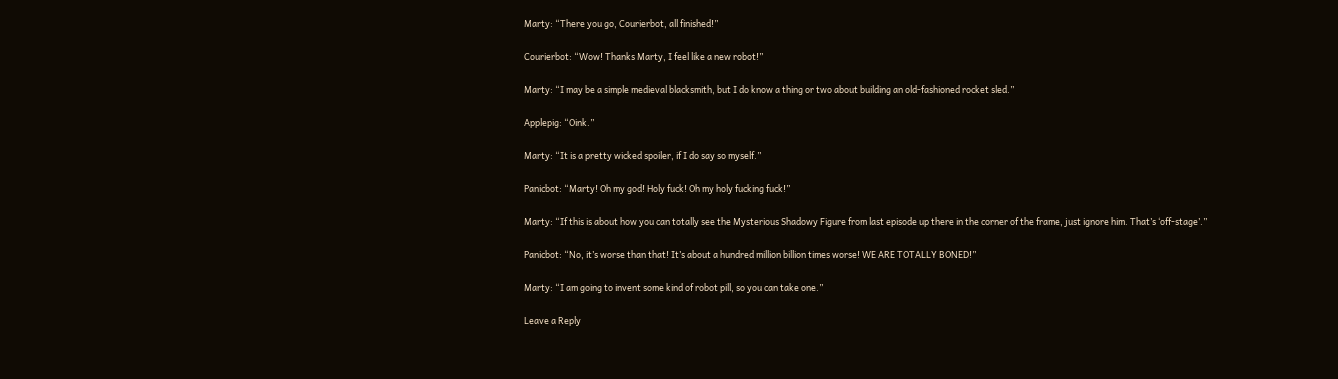Marty: “There you go, Courierbot, all finished!”

Courierbot: “Wow! Thanks Marty, I feel like a new robot!”

Marty: “I may be a simple medieval blacksmith, but I do know a thing or two about building an old-fashioned rocket sled.”

Applepig: “Oink.”

Marty: “It is a pretty wicked spoiler, if I do say so myself.”

Panicbot: “Marty! Oh my god! Holy fuck! Oh my holy fucking fuck!”

Marty: “If this is about how you can totally see the Mysterious Shadowy Figure from last episode up there in the corner of the frame, just ignore him. That’s ‘off-stage’.”

Panicbot: “No, it’s worse than that! It’s about a hundred million billion times worse! WE ARE TOTALLY BONED!”

Marty: “I am going to invent some kind of robot pill, so you can take one.”

Leave a Reply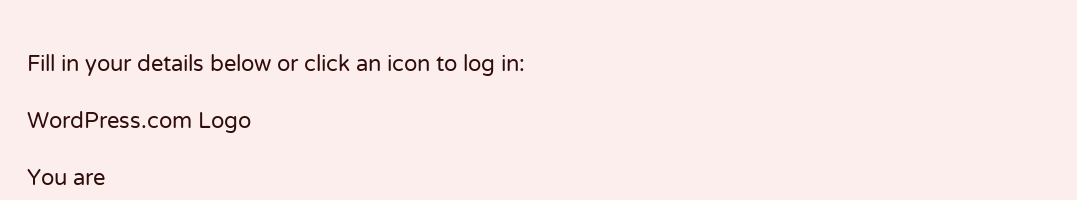Fill in your details below or click an icon to log in:

WordPress.com Logo

You are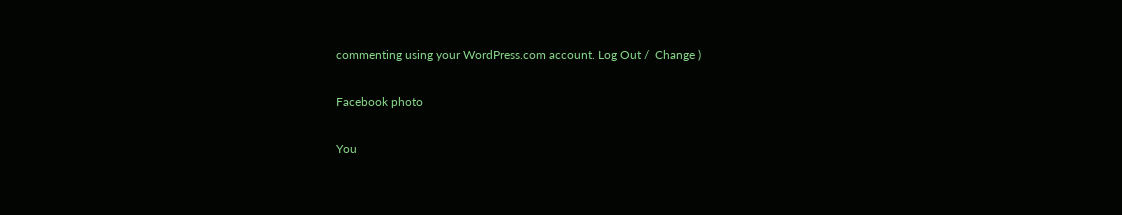commenting using your WordPress.com account. Log Out /  Change )

Facebook photo

You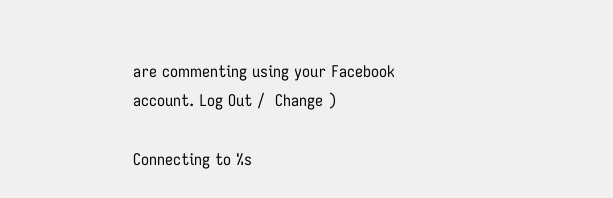are commenting using your Facebook account. Log Out /  Change )

Connecting to %s